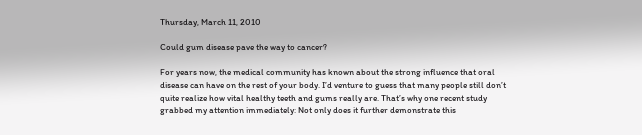Thursday, March 11, 2010

Could gum disease pave the way to cancer?

For years now, the medical community has known about the strong influence that oral disease can have on the rest of your body. I’d venture to guess that many people still don’t quite realize how vital healthy teeth and gums really are. That’s why one recent study grabbed my attention immediately: Not only does it further demonstrate this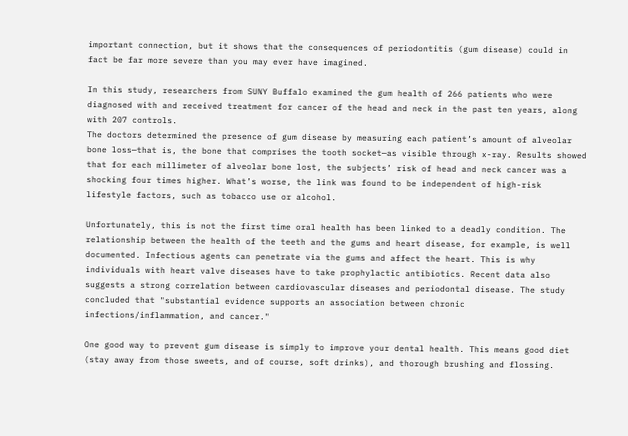important connection, but it shows that the consequences of periodontitis (gum disease) could in fact be far more severe than you may ever have imagined.

In this study, researchers from SUNY Buffalo examined the gum health of 266 patients who were diagnosed with and received treatment for cancer of the head and neck in the past ten years, along with 207 controls.
The doctors determined the presence of gum disease by measuring each patient’s amount of alveolar bone loss—that is, the bone that comprises the tooth socket—as visible through x-ray. Results showed that for each millimeter of alveolar bone lost, the subjects’ risk of head and neck cancer was a shocking four times higher. What’s worse, the link was found to be independent of high-risk lifestyle factors, such as tobacco use or alcohol.

Unfortunately, this is not the first time oral health has been linked to a deadly condition. The relationship between the health of the teeth and the gums and heart disease, for example, is well documented. Infectious agents can penetrate via the gums and affect the heart. This is why individuals with heart valve diseases have to take prophylactic antibiotics. Recent data also suggests a strong correlation between cardiovascular diseases and periodontal disease. The study concluded that "substantial evidence supports an association between chronic infections/inflammation, and cancer."

One good way to prevent gum disease is simply to improve your dental health. This means good diet (stay away from those sweets, and of course, soft drinks), and thorough brushing and flossing.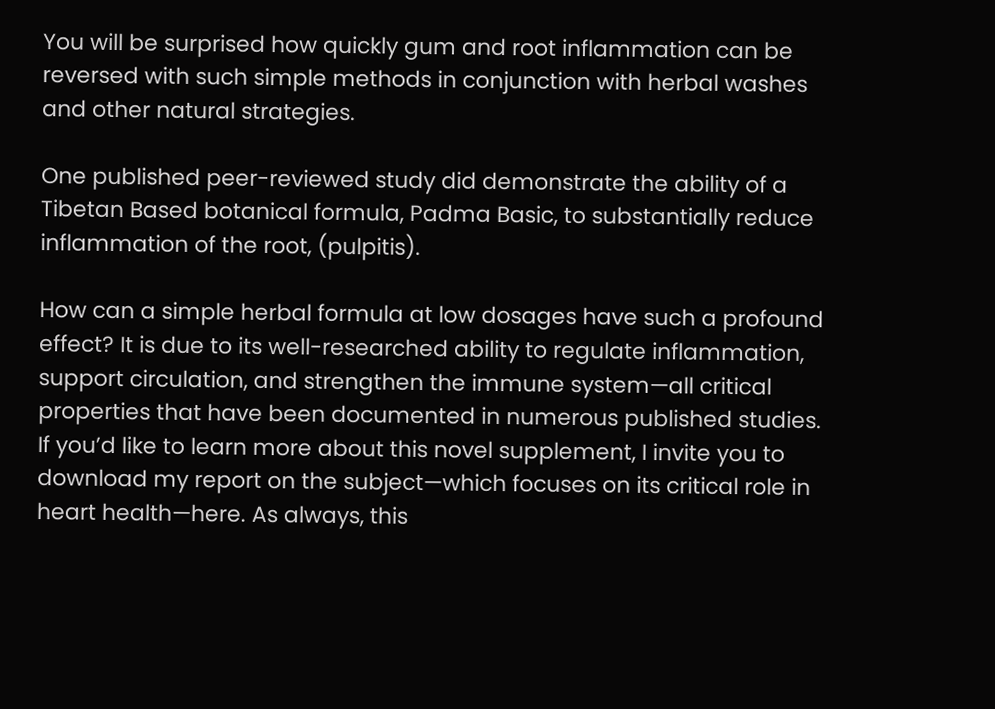You will be surprised how quickly gum and root inflammation can be reversed with such simple methods in conjunction with herbal washes and other natural strategies.

One published peer-reviewed study did demonstrate the ability of a Tibetan Based botanical formula, Padma Basic, to substantially reduce inflammation of the root, (pulpitis).

How can a simple herbal formula at low dosages have such a profound effect? It is due to its well-researched ability to regulate inflammation, support circulation, and strengthen the immune system—all critical properties that have been documented in numerous published studies. If you’d like to learn more about this novel supplement, I invite you to download my report on the subject—which focuses on its critical role in heart health—here. As always, this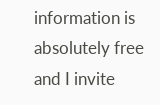information is absolutely free and I invite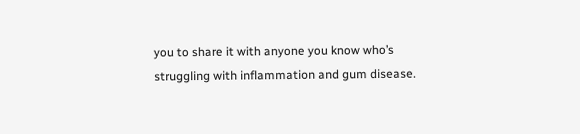you to share it with anyone you know who’s struggling with inflammation and gum disease.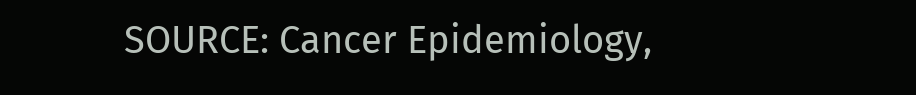SOURCE: Cancer Epidemiology,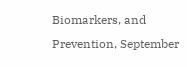Biomarkers, and Prevention, September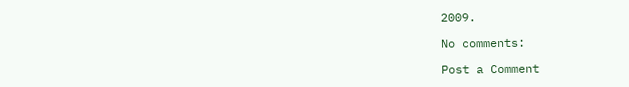2009.

No comments:

Post a Comment